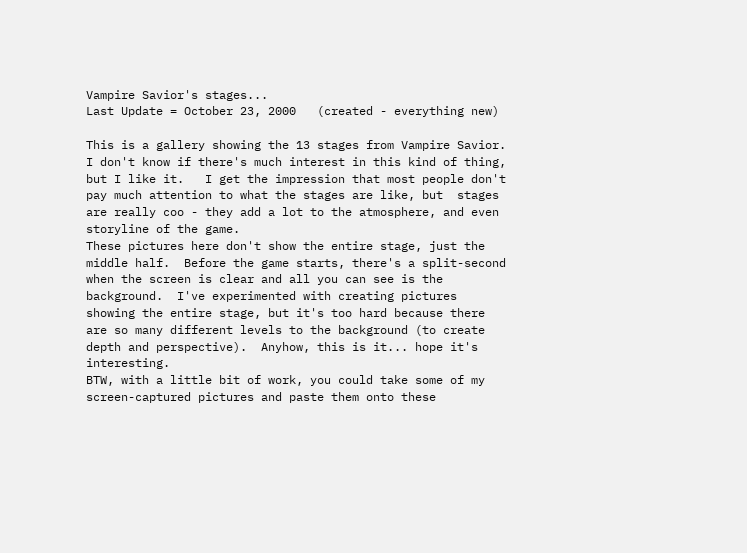Vampire Savior's stages...
Last Update = October 23, 2000   (created - everything new)

This is a gallery showing the 13 stages from Vampire Savior.  I don't know if there's much interest in this kind of thing, but I like it.   I get the impression that most people don't pay much attention to what the stages are like, but  stages are really coo - they add a lot to the atmosphere, and even storyline of the game.
These pictures here don't show the entire stage, just the middle half.  Before the game starts, there's a split-second when the screen is clear and all you can see is the background.  I've experimented with creating pictures showing the entire stage, but it's too hard because there are so many different levels to the background (to create depth and perspective).  Anyhow, this is it... hope it's interesting.
BTW, with a little bit of work, you could take some of my screen-captured pictures and paste them onto these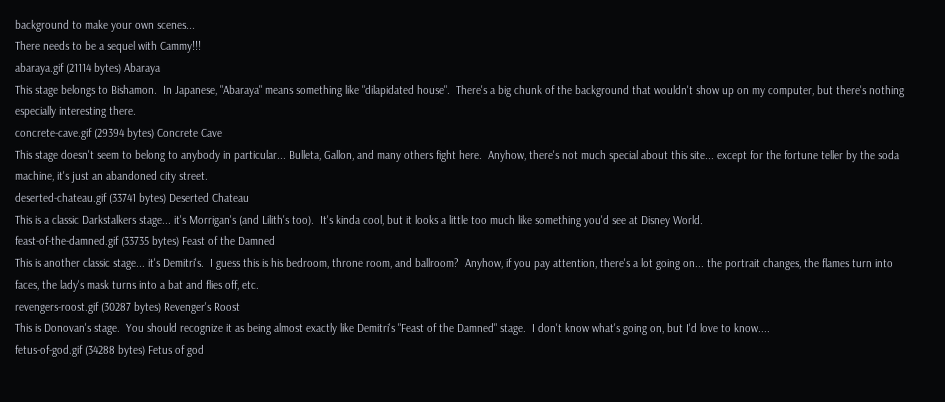background to make your own scenes...
There needs to be a sequel with Cammy!!!
abaraya.gif (21114 bytes) Abaraya
This stage belongs to Bishamon.  In Japanese, "Abaraya" means something like "dilapidated house".  There's a big chunk of the background that wouldn't show up on my computer, but there's nothing especially interesting there.
concrete-cave.gif (29394 bytes) Concrete Cave
This stage doesn't seem to belong to anybody in particular... Bulleta, Gallon, and many others fight here.  Anyhow, there's not much special about this site... except for the fortune teller by the soda machine, it's just an abandoned city street.
deserted-chateau.gif (33741 bytes) Deserted Chateau
This is a classic Darkstalkers stage... it's Morrigan's (and Lilith's too).  It's kinda cool, but it looks a little too much like something you'd see at Disney World.
feast-of-the-damned.gif (33735 bytes) Feast of the Damned
This is another classic stage... it's Demitri's.  I guess this is his bedroom, throne room, and ballroom?  Anyhow, if you pay attention, there's a lot going on... the portrait changes, the flames turn into faces, the lady's mask turns into a bat and flies off, etc.
revengers-roost.gif (30287 bytes) Revenger's Roost
This is Donovan's stage.  You should recognize it as being almost exactly like Demitri's "Feast of the Damned" stage.  I don't know what's going on, but I'd love to know....
fetus-of-god.gif (34288 bytes) Fetus of god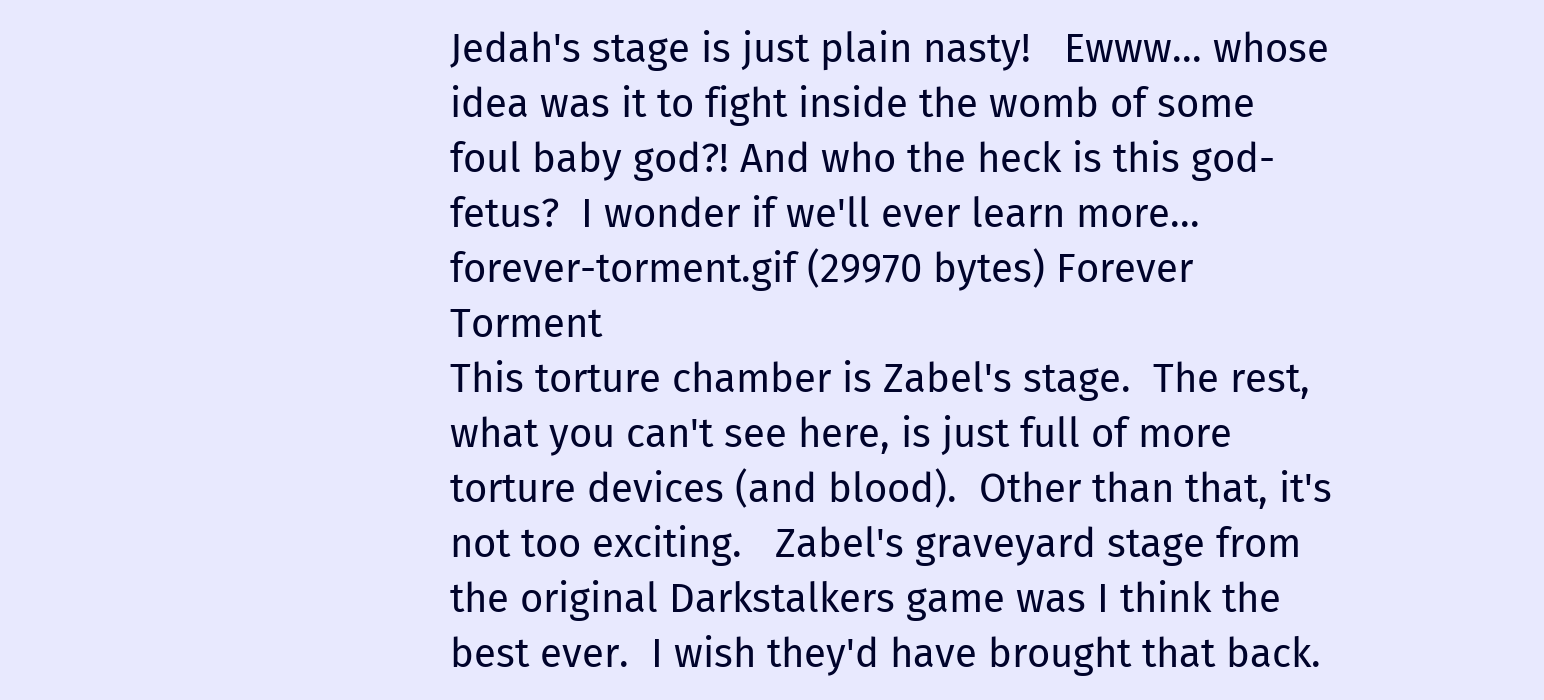Jedah's stage is just plain nasty!   Ewww... whose idea was it to fight inside the womb of some foul baby god?! And who the heck is this god-fetus?  I wonder if we'll ever learn more...
forever-torment.gif (29970 bytes) Forever Torment
This torture chamber is Zabel's stage.  The rest, what you can't see here, is just full of more torture devices (and blood).  Other than that, it's not too exciting.   Zabel's graveyard stage from the original Darkstalkers game was I think the best ever.  I wish they'd have brought that back.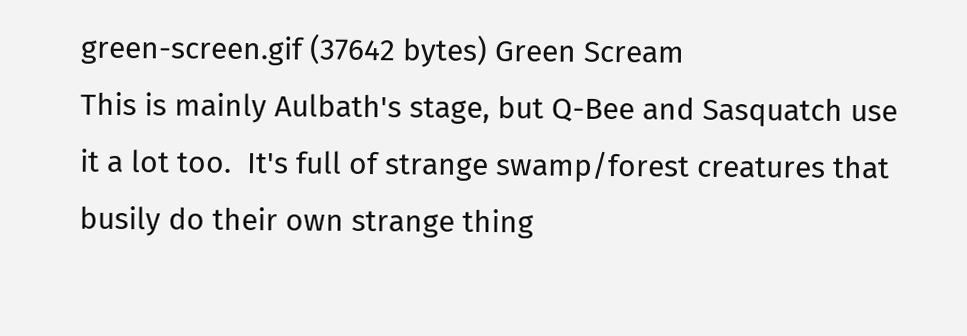green-screen.gif (37642 bytes) Green Scream
This is mainly Aulbath's stage, but Q-Bee and Sasquatch use it a lot too.  It's full of strange swamp/forest creatures that busily do their own strange thing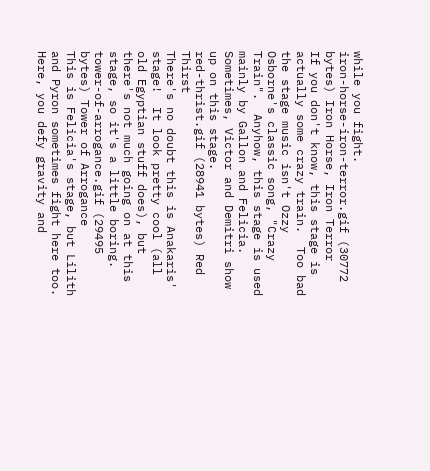while you fight.
iron-horse-iron-terror.gif (30772 bytes) Iron Horse, Iron Terror
If you don't know, this stage is actually some crazy train.  Too bad the stage music isn't Ozzy Osborne's classic song, "Crazy Train".  Anyhow, this stage is used mainly by Gallon and Felicia.  Sometimes, Victor and Demitri show up on this stage.
red-thrist.gif (28941 bytes) Red Thirst
There's no doubt this is Anakaris' stage!  It look pretty cool (all old Egyptian stuff does), but there's not much going on at this stage, so it's a little boring.
tower-of-arrogance.gif (29495 bytes) Tower of Arrogance
This is Felicia's stage, but Lilith and Pyron sometimes fight here too.  Here, you defy gravity and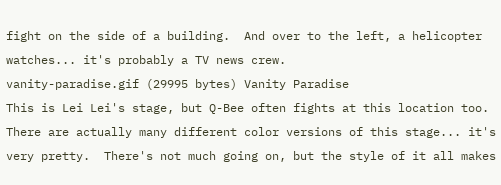fight on the side of a building.  And over to the left, a helicopter watches... it's probably a TV news crew.
vanity-paradise.gif (29995 bytes) Vanity Paradise
This is Lei Lei's stage, but Q-Bee often fights at this location too.  There are actually many different color versions of this stage... it's very pretty.  There's not much going on, but the style of it all makes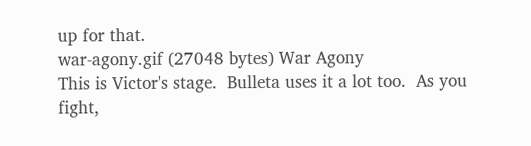up for that.
war-agony.gif (27048 bytes) War Agony
This is Victor's stage.  Bulleta uses it a lot too.  As you fight,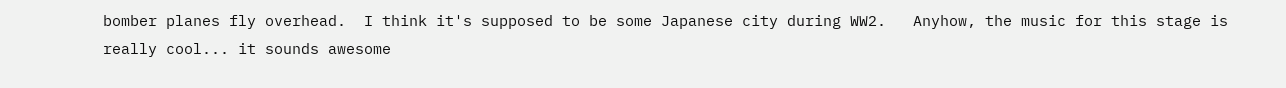bomber planes fly overhead.  I think it's supposed to be some Japanese city during WW2.   Anyhow, the music for this stage is really cool... it sounds awesome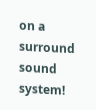on a surround sound system!